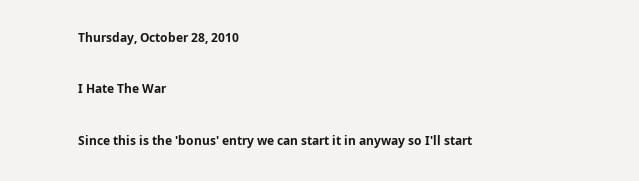Thursday, October 28, 2010

I Hate The War

Since this is the 'bonus' entry we can start it in anyway so I'll start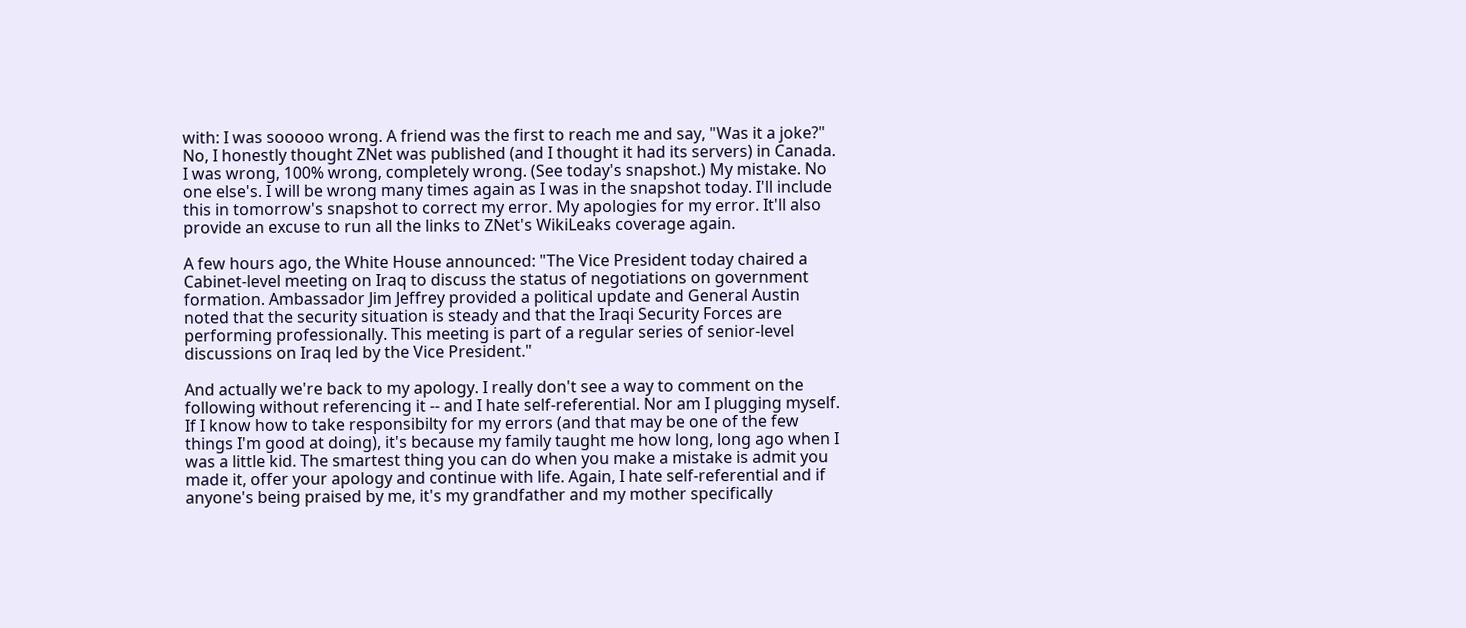with: I was sooooo wrong. A friend was the first to reach me and say, "Was it a joke?" No, I honestly thought ZNet was published (and I thought it had its servers) in Canada. I was wrong, 100% wrong, completely wrong. (See today's snapshot.) My mistake. No one else's. I will be wrong many times again as I was in the snapshot today. I'll include this in tomorrow's snapshot to correct my error. My apologies for my error. It'll also provide an excuse to run all the links to ZNet's WikiLeaks coverage again.

A few hours ago, the White House announced: "The Vice President today chaired a Cabinet-level meeting on Iraq to discuss the status of negotiations on government formation. Ambassador Jim Jeffrey provided a political update and General Austin noted that the security situation is steady and that the Iraqi Security Forces are performing professionally. This meeting is part of a regular series of senior-level discussions on Iraq led by the Vice President."

And actually we're back to my apology. I really don't see a way to comment on the following without referencing it -- and I hate self-referential. Nor am I plugging myself. If I know how to take responsibilty for my errors (and that may be one of the few things I'm good at doing), it's because my family taught me how long, long ago when I was a little kid. The smartest thing you can do when you make a mistake is admit you made it, offer your apology and continue with life. Again, I hate self-referential and if anyone's being praised by me, it's my grandfather and my mother specifically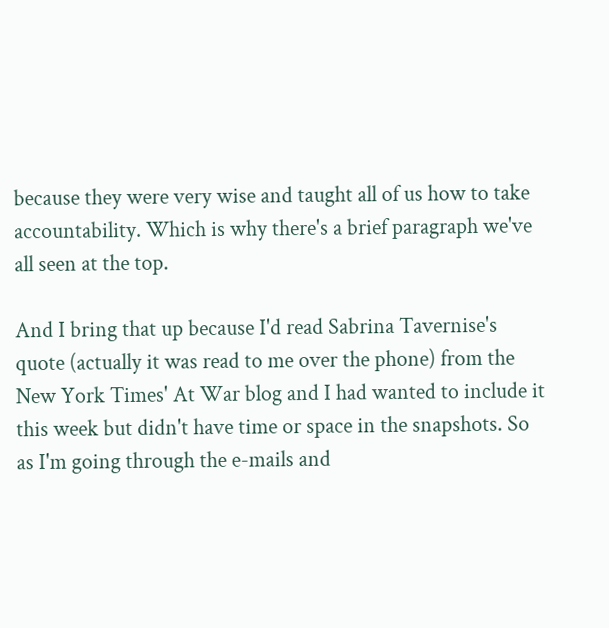because they were very wise and taught all of us how to take accountability. Which is why there's a brief paragraph we've all seen at the top.

And I bring that up because I'd read Sabrina Tavernise's quote (actually it was read to me over the phone) from the New York Times' At War blog and I had wanted to include it this week but didn't have time or space in the snapshots. So as I'm going through the e-mails and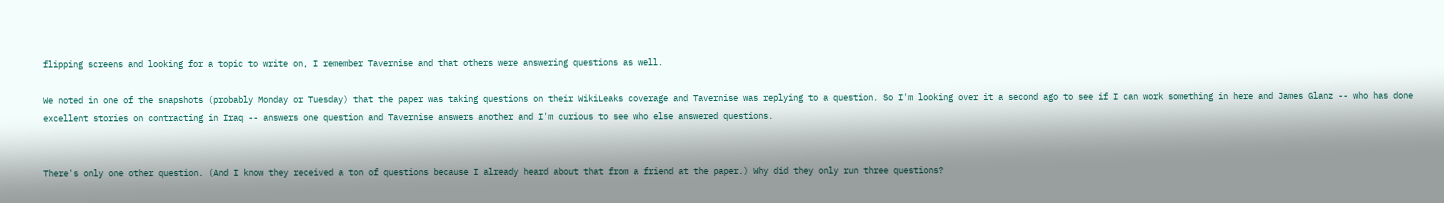flipping screens and looking for a topic to write on, I remember Tavernise and that others were answering questions as well.

We noted in one of the snapshots (probably Monday or Tuesday) that the paper was taking questions on their WikiLeaks coverage and Tavernise was replying to a question. So I'm looking over it a second ago to see if I can work something in here and James Glanz -- who has done excellent stories on contracting in Iraq -- answers one question and Tavernise answers another and I'm curious to see who else answered questions.


There's only one other question. (And I know they received a ton of questions because I already heard about that from a friend at the paper.) Why did they only run three questions?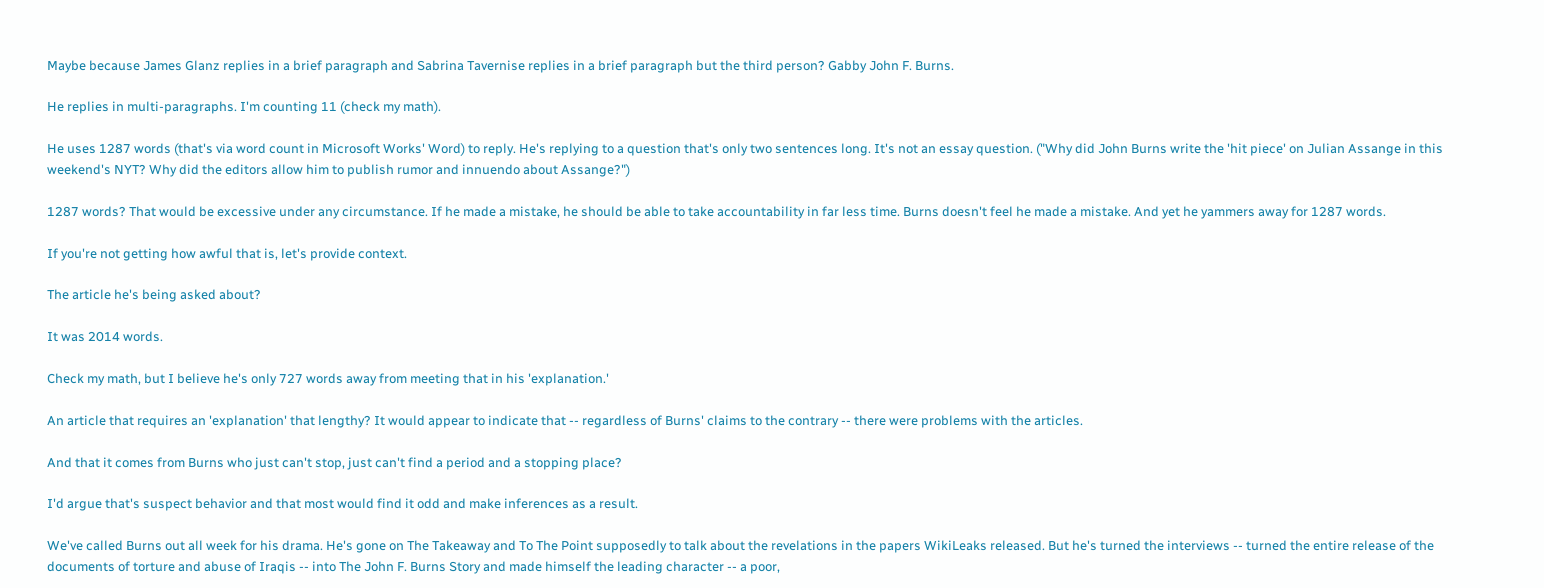Maybe because James Glanz replies in a brief paragraph and Sabrina Tavernise replies in a brief paragraph but the third person? Gabby John F. Burns.

He replies in multi-paragraphs. I'm counting 11 (check my math).

He uses 1287 words (that's via word count in Microsoft Works' Word) to reply. He's replying to a question that's only two sentences long. It's not an essay question. ("Why did John Burns write the 'hit piece' on Julian Assange in this weekend's NYT? Why did the editors allow him to publish rumor and innuendo about Assange?")

1287 words? That would be excessive under any circumstance. If he made a mistake, he should be able to take accountability in far less time. Burns doesn't feel he made a mistake. And yet he yammers away for 1287 words.

If you're not getting how awful that is, let's provide context.

The article he's being asked about?

It was 2014 words.

Check my math, but I believe he's only 727 words away from meeting that in his 'explanation.'

An article that requires an 'explanation' that lengthy? It would appear to indicate that -- regardless of Burns' claims to the contrary -- there were problems with the articles.

And that it comes from Burns who just can't stop, just can't find a period and a stopping place?

I'd argue that's suspect behavior and that most would find it odd and make inferences as a result.

We've called Burns out all week for his drama. He's gone on The Takeaway and To The Point supposedly to talk about the revelations in the papers WikiLeaks released. But he's turned the interviews -- turned the entire release of the documents of torture and abuse of Iraqis -- into The John F. Burns Story and made himself the leading character -- a poor,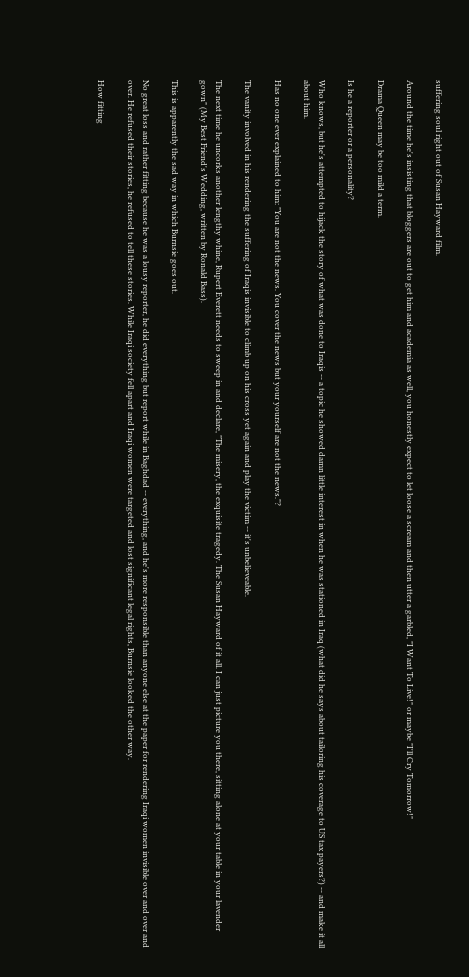suffering soul right out of Susan Hayward film.

Around the time he's insisting that bloggers are out to get him and academia as well, you honestly expect to let loose a scream and then utter a garbled, "I Want To Live!" or maybe "I'll Cry Tomorrow!"

Drama Queen may be too mild a term.

Is he a reporter or a personality?

Who knows, but he's attempted to hijack the story of what was done to Iraqis -- a topic he showed damn little interest in when he was stationed in Iraq (what did he says about tailoring his coverage to US tax payers?) -- and make it all about him.

Has no one ever explained to him: "You are not the news. You cover the news but your yourself are not the news."?

The vanity involved in his rendering the suffering of Iraqis invisible to climb up on his cross yet again and play the victim -- it's unbelieveable.

The next time he uncorks another lengthy whine, Rupert Everett needs to sweep in and declare, "The misery, the exquisite tragedy. The Susan Hayward of it all. I can just picture you there, sitting alone at your table in your lavender gown" (My Best Friend's Wedding, written by Ronald Bass).

This is apparently the sad way in which Burnsie goes out.

No great loss and rather fitting because he was a lousy reporter, he did everything but report while in Baghdad -- everything, and he's more responsible than anyone else at the paper for rendering Iraqi women invisible over and over and over. He refused their stories, he refused to tell these stories. While Iraqi society fell apart and Iraqi women were targeted and lost significant legal rights, Burnsie looked the other way.

How fitting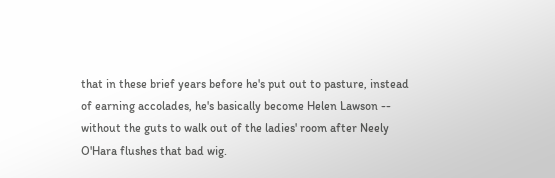that in these brief years before he's put out to pasture, instead of earning accolades, he's basically become Helen Lawson -- without the guts to walk out of the ladies' room after Neely O'Hara flushes that bad wig.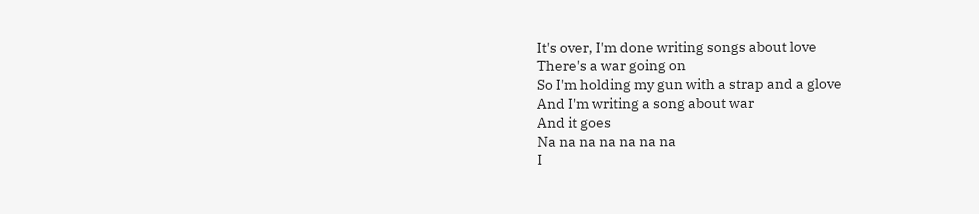It's over, I'm done writing songs about love
There's a war going on
So I'm holding my gun with a strap and a glove
And I'm writing a song about war
And it goes
Na na na na na na na
I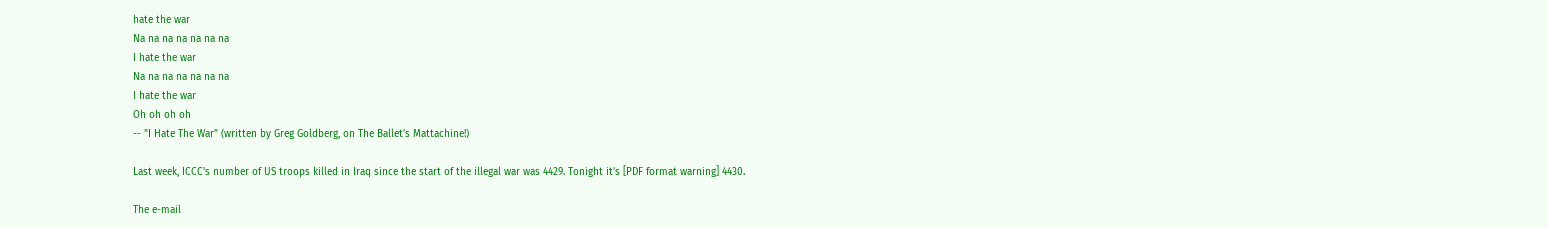hate the war
Na na na na na na na
I hate the war
Na na na na na na na
I hate the war
Oh oh oh oh
-- "I Hate The War" (written by Greg Goldberg, on The Ballet's Mattachine!)

Last week, ICCC's number of US troops killed in Iraq since the start of the illegal war was 4429. Tonight it's [PDF format warning] 4430.

The e-mail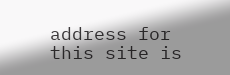address for this site is